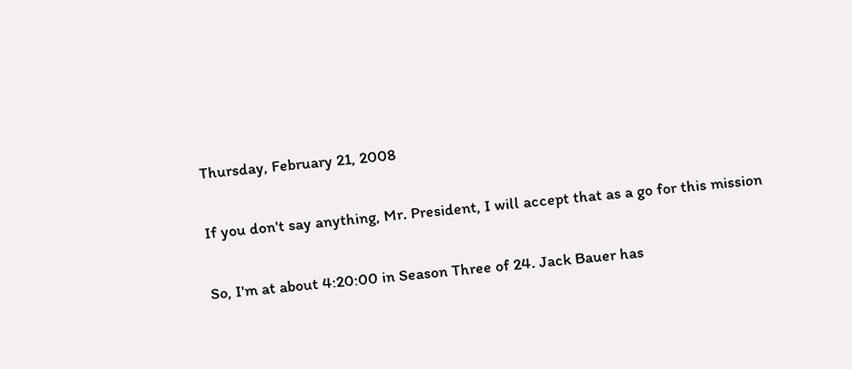Thursday, February 21, 2008

If you don't say anything, Mr. President, I will accept that as a go for this mission

So, I'm at about 4:20:00 in Season Three of 24. Jack Bauer has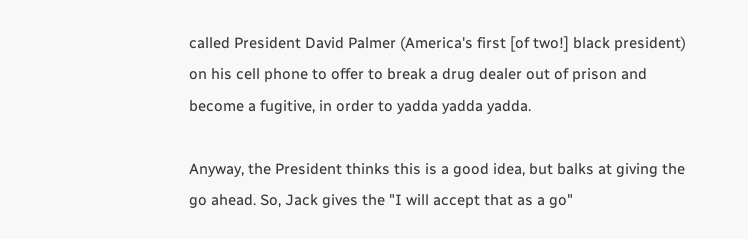called President David Palmer (America's first [of two!] black president) on his cell phone to offer to break a drug dealer out of prison and become a fugitive, in order to yadda yadda yadda.

Anyway, the President thinks this is a good idea, but balks at giving the go ahead. So, Jack gives the "I will accept that as a go"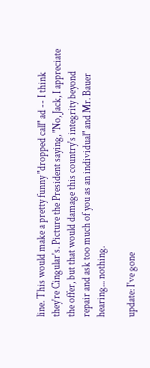line. This would make a pretty funny "dropped call" ad -- I think they're Cingular's. Picture the President saying, "No, Jack, I appreciate the offer, but that would damage this country's integrity beyond repair and ask too much of you as an individual" and Mr. Bauer hearing... nothing.

update: I've gone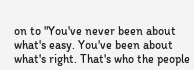on to "You've never been about what's easy. You've been about what's right. That's who the people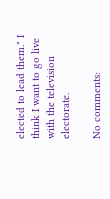elected to lead them." I think I want to go live with the television electorate.

No comments: